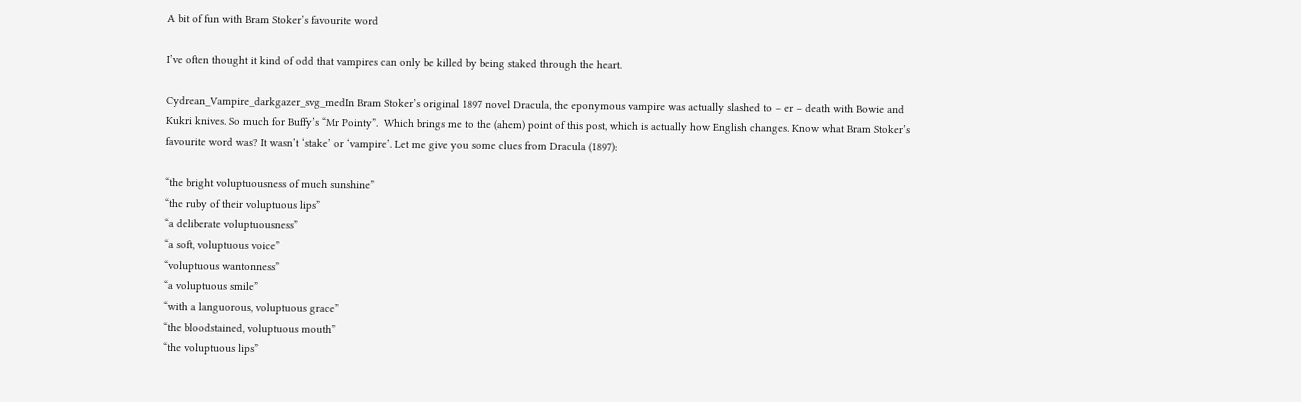A bit of fun with Bram Stoker’s favourite word

I’ve often thought it kind of odd that vampires can only be killed by being staked through the heart.

Cydrean_Vampire_darkgazer_svg_medIn Bram Stoker’s original 1897 novel Dracula, the eponymous vampire was actually slashed to – er – death with Bowie and Kukri knives. So much for Buffy’s “Mr Pointy”.  Which brings me to the (ahem) point of this post, which is actually how English changes. Know what Bram Stoker’s favourite word was? It wasn’t ‘stake’ or ‘vampire’. Let me give you some clues from Dracula (1897):

“the bright voluptuousness of much sunshine”
“the ruby of their voluptuous lips”
“a deliberate voluptuousness”
“a soft, voluptuous voice”
“voluptuous wantonness”
“a voluptuous smile”
“with a languorous, voluptuous grace”
“the bloodstained, voluptuous mouth”
“the voluptuous lips”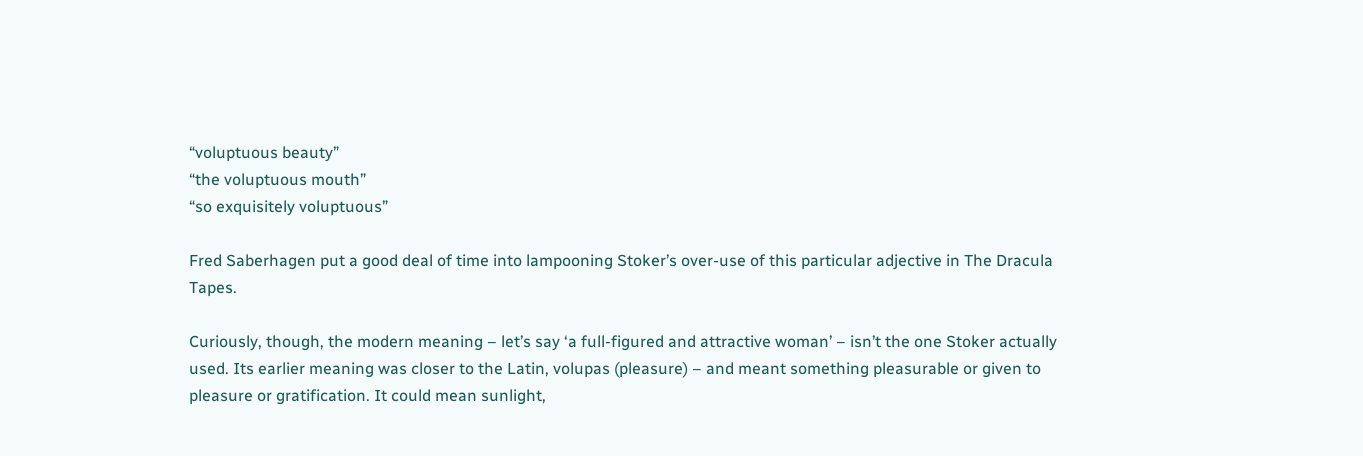“voluptuous beauty”
“the voluptuous mouth”
“so exquisitely voluptuous”

Fred Saberhagen put a good deal of time into lampooning Stoker’s over-use of this particular adjective in The Dracula Tapes.

Curiously, though, the modern meaning – let’s say ‘a full-figured and attractive woman’ – isn’t the one Stoker actually used. Its earlier meaning was closer to the Latin, volupas (pleasure) – and meant something pleasurable or given to pleasure or gratification. It could mean sunlight,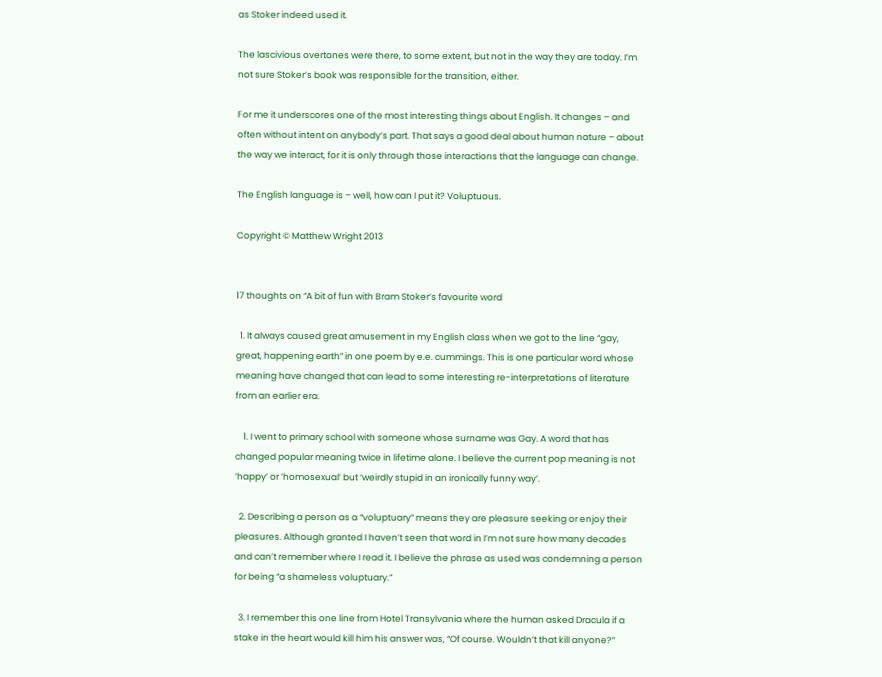as Stoker indeed used it.

The lascivious overtones were there, to some extent, but not in the way they are today. I’m not sure Stoker’s book was responsible for the transition, either.

For me it underscores one of the most interesting things about English. It changes – and often without intent on anybody’s part. That says a good deal about human nature – about the way we interact, for it is only through those interactions that the language can change.

The English language is – well, how can I put it? Voluptuous.

Copyright © Matthew Wright 2013


17 thoughts on “A bit of fun with Bram Stoker’s favourite word

  1. It always caused great amusement in my English class when we got to the line “gay, great, happening earth” in one poem by e.e. cummings. This is one particular word whose meaning have changed that can lead to some interesting re-interpretations of literature from an earlier era.

    1. I went to primary school with someone whose surname was Gay. A word that has changed popular meaning twice in lifetime alone. I believe the current pop meaning is not ‘happy’ or ‘homosexual’ but ‘weirdly stupid in an ironically funny way’.

  2. Describing a person as a “voluptuary” means they are pleasure seeking or enjoy their pleasures. Although granted I haven’t seen that word in I’m not sure how many decades and can’t remember where I read it. I believe the phrase as used was condemning a person for being “a shameless voluptuary.”

  3. I remember this one line from Hotel Transylvania where the human asked Dracula if a stake in the heart would kill him his answer was, “Of course. Wouldn’t that kill anyone?”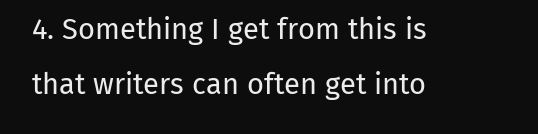4. Something I get from this is that writers can often get into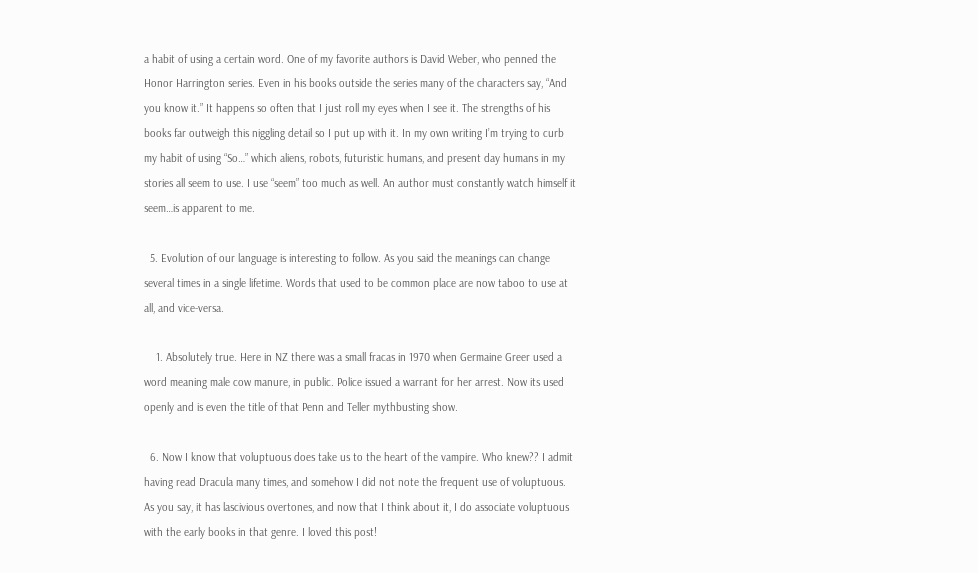a habit of using a certain word. One of my favorite authors is David Weber, who penned the Honor Harrington series. Even in his books outside the series many of the characters say, “And you know it.” It happens so often that I just roll my eyes when I see it. The strengths of his books far outweigh this niggling detail so I put up with it. In my own writing I’m trying to curb my habit of using “So…” which aliens, robots, futuristic humans, and present day humans in my stories all seem to use. I use “seem” too much as well. An author must constantly watch himself it seem…is apparent to me.

  5. Evolution of our language is interesting to follow. As you said the meanings can change several times in a single lifetime. Words that used to be common place are now taboo to use at all, and vice-versa.

    1. Absolutely true. Here in NZ there was a small fracas in 1970 when Germaine Greer used a word meaning male cow manure, in public. Police issued a warrant for her arrest. Now its used openly and is even the title of that Penn and Teller mythbusting show.

  6. Now I know that voluptuous does take us to the heart of the vampire. Who knew?? I admit having read Dracula many times, and somehow I did not note the frequent use of voluptuous. As you say, it has lascivious overtones, and now that I think about it, I do associate voluptuous with the early books in that genre. I loved this post!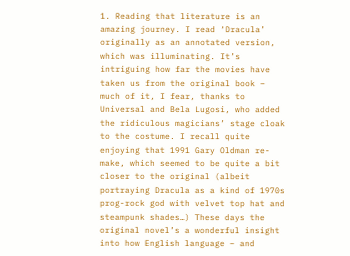1. Reading that literature is an amazing journey. I read ‘Dracula’ originally as an annotated version, which was illuminating. It’s intriguing how far the movies have taken us from the original book – much of it, I fear, thanks to Universal and Bela Lugosi, who added the ridiculous magicians’ stage cloak to the costume. I recall quite enjoying that 1991 Gary Oldman re-make, which seemed to be quite a bit closer to the original (albeit portraying Dracula as a kind of 1970s prog-rock god with velvet top hat and steampunk shades…) These days the original novel’s a wonderful insight into how English language – and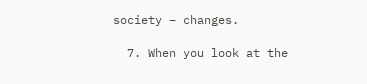society – changes.

  7. When you look at the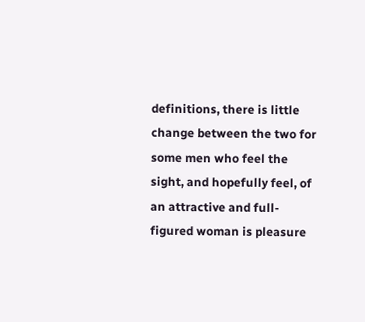definitions, there is little change between the two for some men who feel the sight, and hopefully feel, of an attractive and full-figured woman is pleasure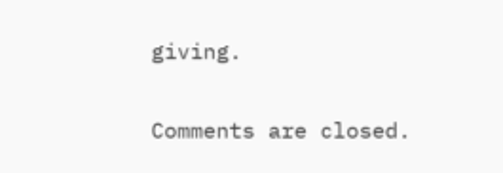giving.

Comments are closed.